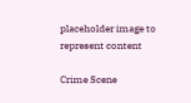placeholder image to represent content

Crime Scene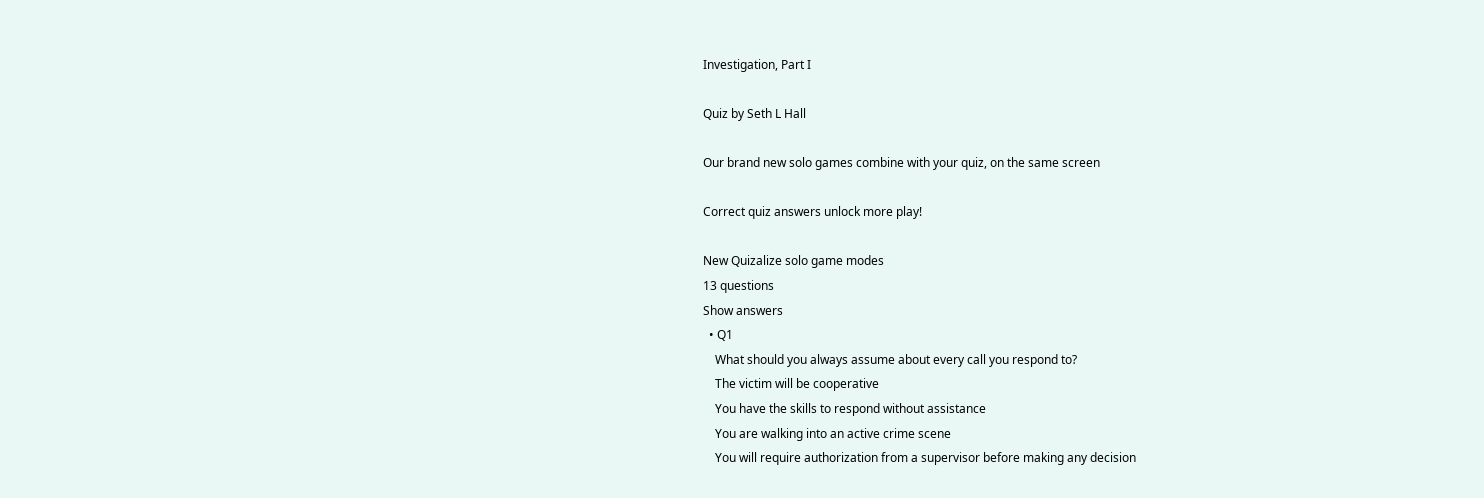Investigation, Part I

Quiz by Seth L Hall

Our brand new solo games combine with your quiz, on the same screen

Correct quiz answers unlock more play!

New Quizalize solo game modes
13 questions
Show answers
  • Q1
    What should you always assume about every call you respond to?
    The victim will be cooperative
    You have the skills to respond without assistance
    You are walking into an active crime scene
    You will require authorization from a supervisor before making any decision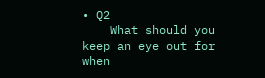• Q2
    What should you keep an eye out for when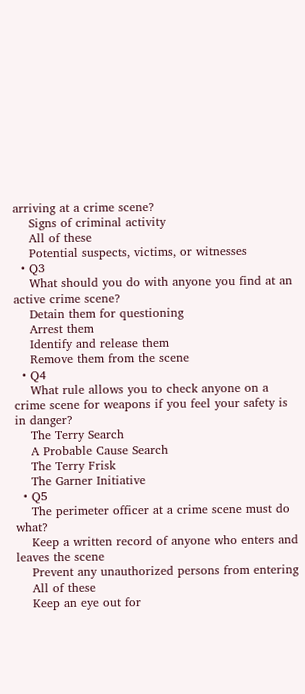arriving at a crime scene?
    Signs of criminal activity
    All of these
    Potential suspects, victims, or witnesses
  • Q3
    What should you do with anyone you find at an active crime scene?
    Detain them for questioning
    Arrest them
    Identify and release them
    Remove them from the scene
  • Q4
    What rule allows you to check anyone on a crime scene for weapons if you feel your safety is in danger?
    The Terry Search
    A Probable Cause Search
    The Terry Frisk
    The Garner Initiative
  • Q5
    The perimeter officer at a crime scene must do what?
    Keep a written record of anyone who enters and leaves the scene
    Prevent any unauthorized persons from entering
    All of these
    Keep an eye out for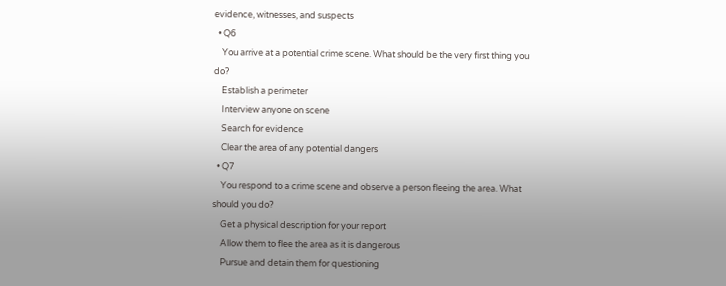evidence, witnesses, and suspects
  • Q6
    You arrive at a potential crime scene. What should be the very first thing you do?
    Establish a perimeter
    Interview anyone on scene
    Search for evidence
    Clear the area of any potential dangers
  • Q7
    You respond to a crime scene and observe a person fleeing the area. What should you do?
    Get a physical description for your report
    Allow them to flee the area as it is dangerous
    Pursue and detain them for questioning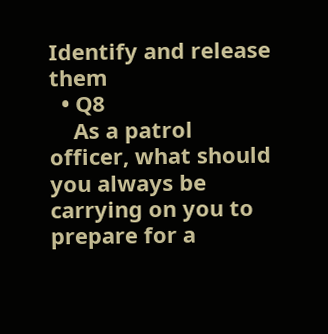Identify and release them
  • Q8
    As a patrol officer, what should you always be carrying on you to prepare for a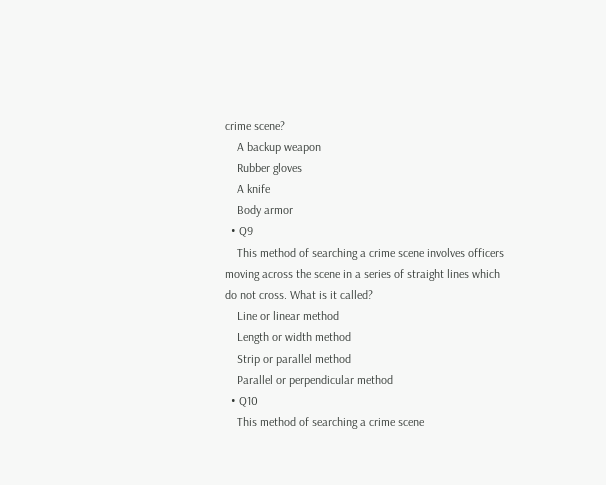crime scene?
    A backup weapon
    Rubber gloves
    A knife
    Body armor
  • Q9
    This method of searching a crime scene involves officers moving across the scene in a series of straight lines which do not cross. What is it called?
    Line or linear method
    Length or width method
    Strip or parallel method
    Parallel or perpendicular method
  • Q10
    This method of searching a crime scene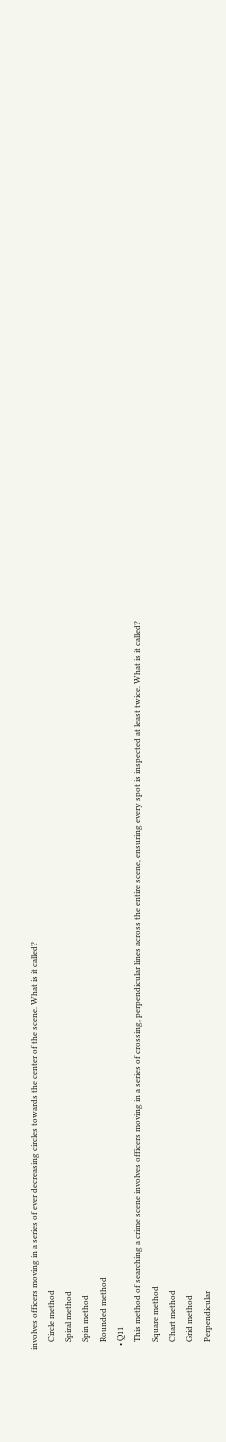involves officers moving in a series of ever decreasing circles towards the center of the scene. What is it called?
    Circle method
    Spiral method
    Spin method
    Rounded method
  • Q11
    This method of searching a crime scene involves officers moving in a series of crossing, perpendicular lines across the entire scene, ensuring every spot is inspected at least twice. What is it called?
    Square method
    Chart method
    Grid method
    Perpendicular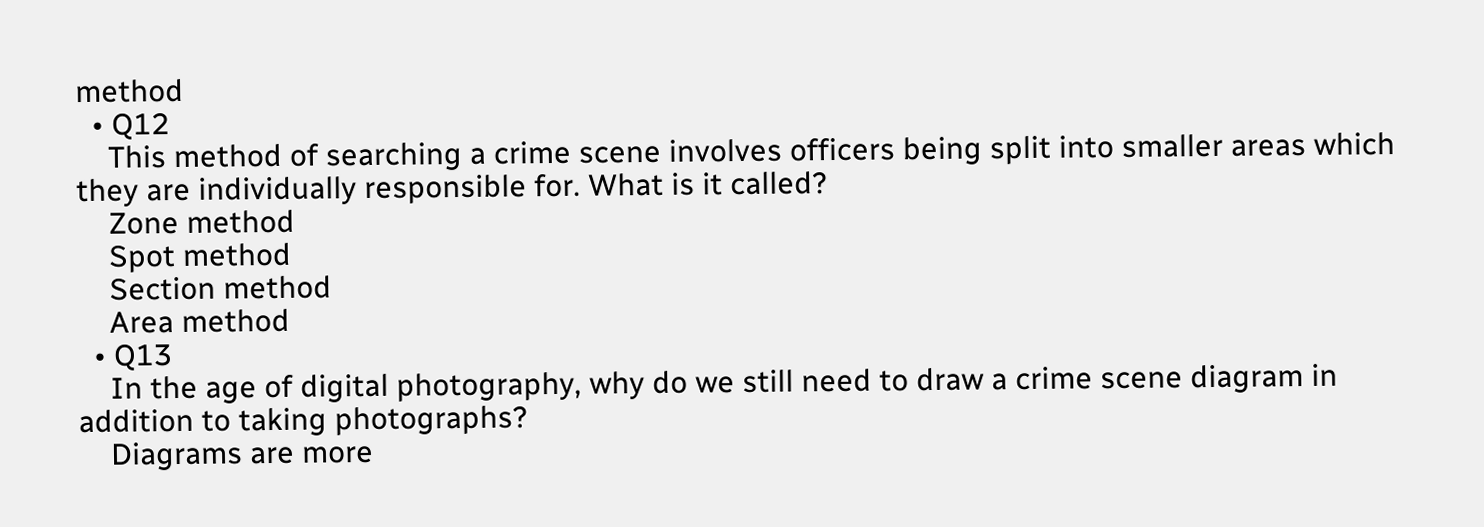method
  • Q12
    This method of searching a crime scene involves officers being split into smaller areas which they are individually responsible for. What is it called?
    Zone method
    Spot method
    Section method
    Area method
  • Q13
    In the age of digital photography, why do we still need to draw a crime scene diagram in addition to taking photographs?
    Diagrams are more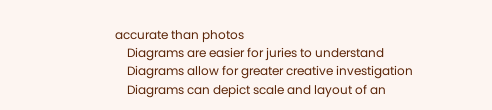accurate than photos
    Diagrams are easier for juries to understand
    Diagrams allow for greater creative investigation
    Diagrams can depict scale and layout of an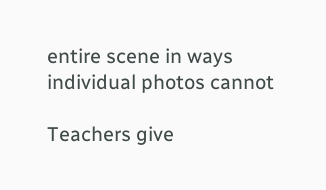entire scene in ways individual photos cannot

Teachers give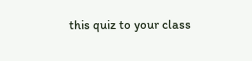this quiz to your class